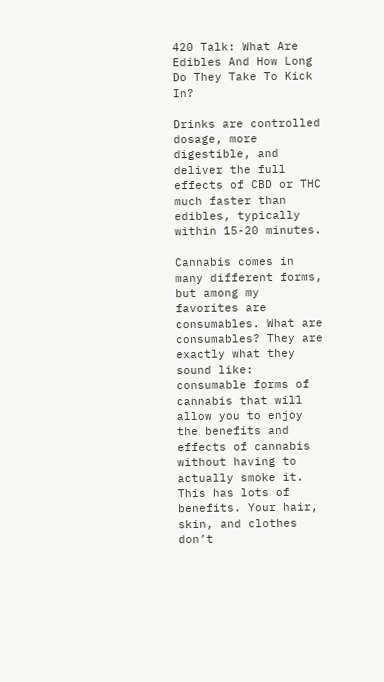420 Talk: What Are Edibles And How Long Do They Take To Kick In?

Drinks are controlled dosage, more digestible, and deliver the full effects of CBD or THC much faster than edibles, typically within 15-20 minutes.

Cannabis comes in many different forms, but among my favorites are consumables. What are consumables? They are exactly what they sound like: consumable forms of cannabis that will allow you to enjoy the benefits and effects of cannabis without having to actually smoke it. This has lots of benefits. Your hair, skin, and clothes don’t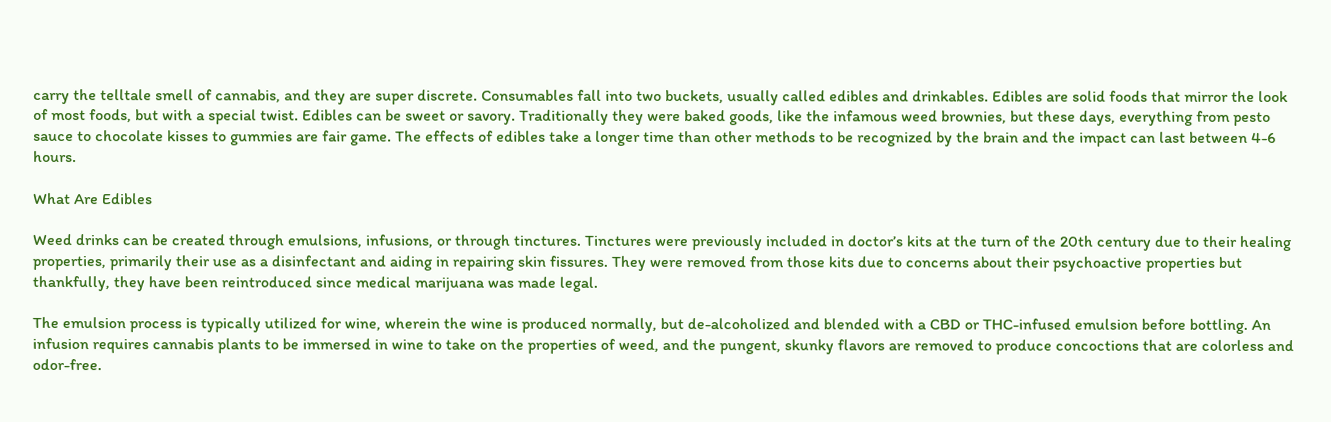carry the telltale smell of cannabis, and they are super discrete. Consumables fall into two buckets, usually called edibles and drinkables. Edibles are solid foods that mirror the look of most foods, but with a special twist. Edibles can be sweet or savory. Traditionally they were baked goods, like the infamous weed brownies, but these days, everything from pesto sauce to chocolate kisses to gummies are fair game. The effects of edibles take a longer time than other methods to be recognized by the brain and the impact can last between 4-6 hours.

What Are Edibles

Weed drinks can be created through emulsions, infusions, or through tinctures. Tinctures were previously included in doctor’s kits at the turn of the 20th century due to their healing properties, primarily their use as a disinfectant and aiding in repairing skin fissures. They were removed from those kits due to concerns about their psychoactive properties but thankfully, they have been reintroduced since medical marijuana was made legal.

The emulsion process is typically utilized for wine, wherein the wine is produced normally, but de-alcoholized and blended with a CBD or THC-infused emulsion before bottling. An infusion requires cannabis plants to be immersed in wine to take on the properties of weed, and the pungent, skunky flavors are removed to produce concoctions that are colorless and odor-free.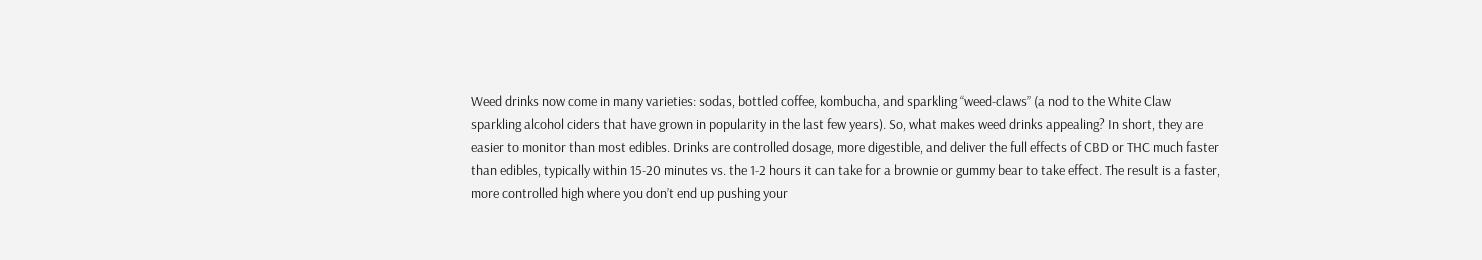Weed drinks now come in many varieties: sodas, bottled coffee, kombucha, and sparkling “weed-claws” (a nod to the White Claw sparkling alcohol ciders that have grown in popularity in the last few years). So, what makes weed drinks appealing? In short, they are easier to monitor than most edibles. Drinks are controlled dosage, more digestible, and deliver the full effects of CBD or THC much faster than edibles, typically within 15-20 minutes vs. the 1-2 hours it can take for a brownie or gummy bear to take effect. The result is a faster, more controlled high where you don’t end up pushing your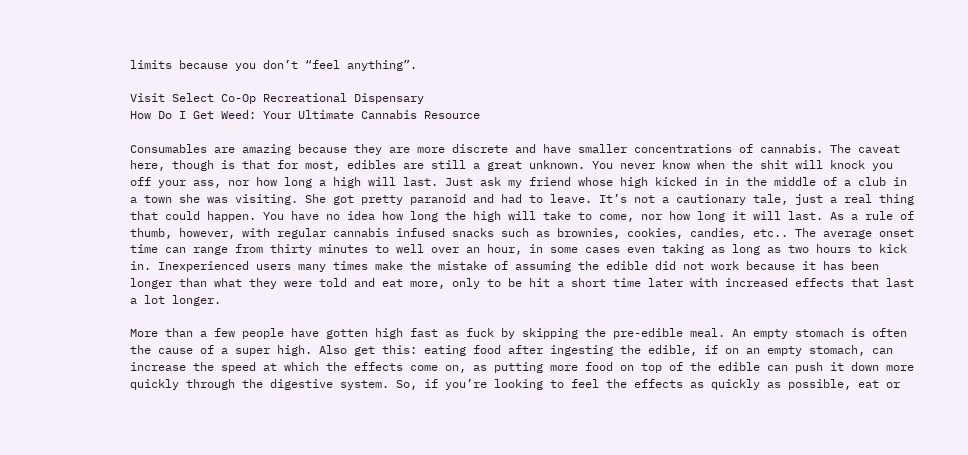limits because you don’t “feel anything”.

Visit Select Co-Op Recreational Dispensary
How Do I Get Weed: Your Ultimate Cannabis Resource

Consumables are amazing because they are more discrete and have smaller concentrations of cannabis. The caveat here, though is that for most, edibles are still a great unknown. You never know when the shit will knock you off your ass, nor how long a high will last. Just ask my friend whose high kicked in in the middle of a club in a town she was visiting. She got pretty paranoid and had to leave. It’s not a cautionary tale, just a real thing that could happen. You have no idea how long the high will take to come, nor how long it will last. As a rule of thumb, however, with regular cannabis infused snacks such as brownies, cookies, candies, etc.. The average onset time can range from thirty minutes to well over an hour, in some cases even taking as long as two hours to kick in. Inexperienced users many times make the mistake of assuming the edible did not work because it has been longer than what they were told and eat more, only to be hit a short time later with increased effects that last a lot longer.

More than a few people have gotten high fast as fuck by skipping the pre-edible meal. An empty stomach is often the cause of a super high. Also get this: eating food after ingesting the edible, if on an empty stomach, can increase the speed at which the effects come on, as putting more food on top of the edible can push it down more quickly through the digestive system. So, if you’re looking to feel the effects as quickly as possible, eat or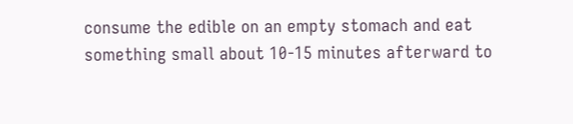consume the edible on an empty stomach and eat something small about 10-15 minutes afterward to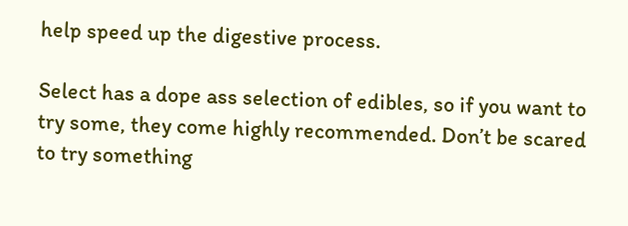help speed up the digestive process.

Select has a dope ass selection of edibles, so if you want to try some, they come highly recommended. Don’t be scared to try something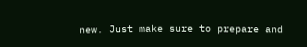new. Just make sure to prepare and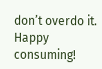don’t overdo it. Happy consuming!